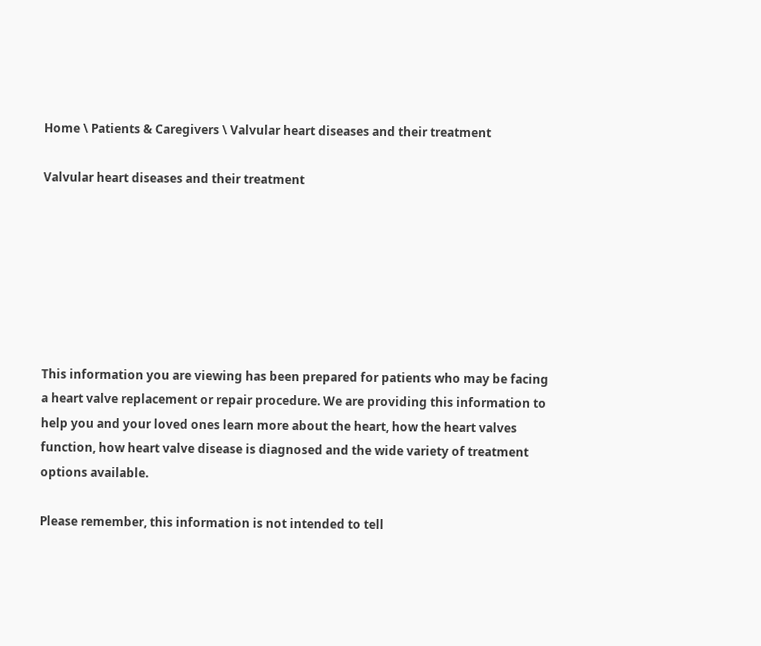Home \ Patients & Caregivers \ Valvular heart diseases and their treatment

Valvular heart diseases and their treatment







This information you are viewing has been prepared for patients who may be facing a heart valve replacement or repair procedure. We are providing this information to help you and your loved ones learn more about the heart, how the heart valves function, how heart valve disease is diagnosed and the wide variety of treatment options available.

Please remember, this information is not intended to tell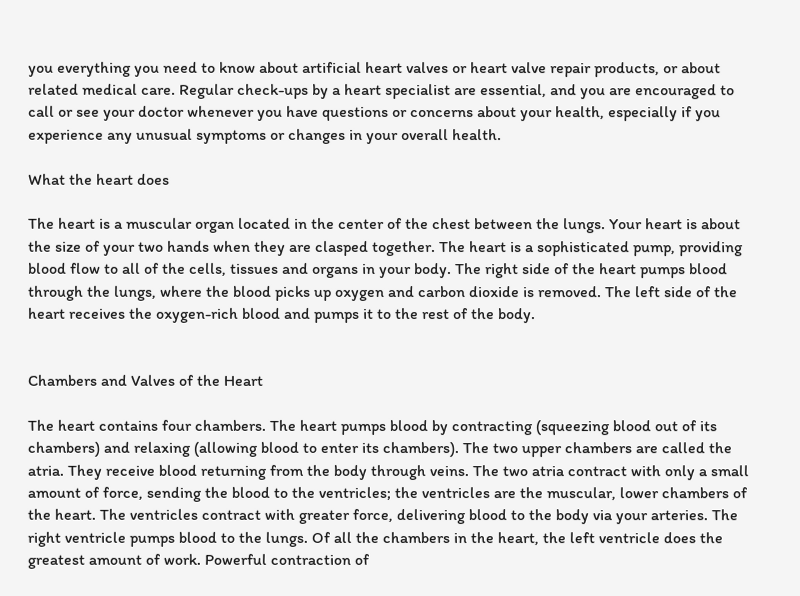you everything you need to know about artificial heart valves or heart valve repair products, or about related medical care. Regular check-ups by a heart specialist are essential, and you are encouraged to call or see your doctor whenever you have questions or concerns about your health, especially if you experience any unusual symptoms or changes in your overall health.

What the heart does

The heart is a muscular organ located in the center of the chest between the lungs. Your heart is about the size of your two hands when they are clasped together. The heart is a sophisticated pump, providing blood flow to all of the cells, tissues and organs in your body. The right side of the heart pumps blood through the lungs, where the blood picks up oxygen and carbon dioxide is removed. The left side of the heart receives the oxygen-rich blood and pumps it to the rest of the body.


Chambers and Valves of the Heart

The heart contains four chambers. The heart pumps blood by contracting (squeezing blood out of its chambers) and relaxing (allowing blood to enter its chambers). The two upper chambers are called the atria. They receive blood returning from the body through veins. The two atria contract with only a small amount of force, sending the blood to the ventricles; the ventricles are the muscular, lower chambers of the heart. The ventricles contract with greater force, delivering blood to the body via your arteries. The right ventricle pumps blood to the lungs. Of all the chambers in the heart, the left ventricle does the greatest amount of work. Powerful contraction of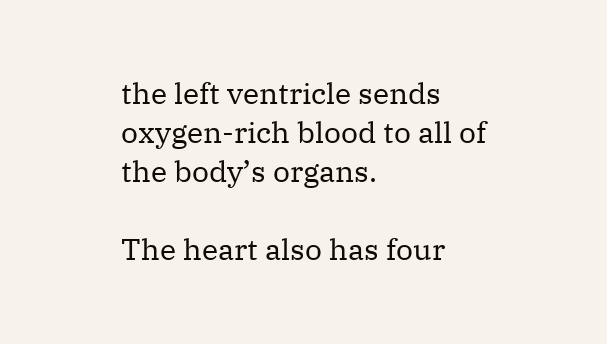the left ventricle sends oxygen-rich blood to all of the body’s organs.

The heart also has four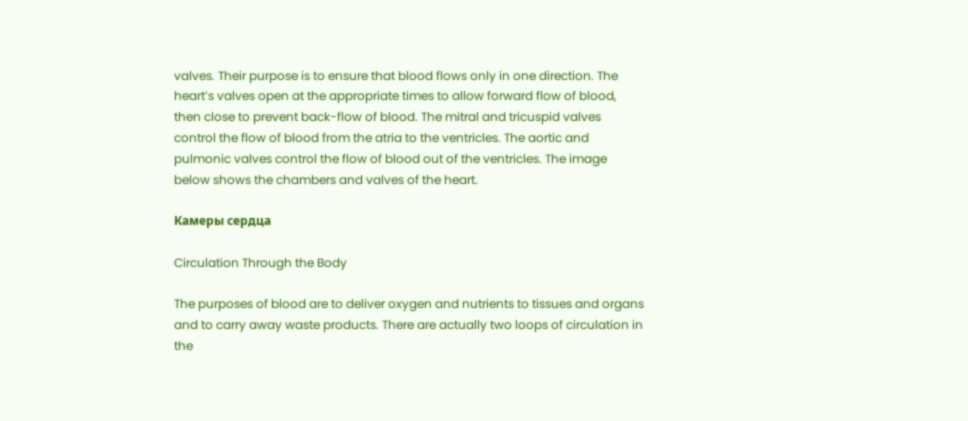valves. Their purpose is to ensure that blood flows only in one direction. The heart’s valves open at the appropriate times to allow forward flow of blood, then close to prevent back-flow of blood. The mitral and tricuspid valves control the flow of blood from the atria to the ventricles. The aortic and pulmonic valves control the flow of blood out of the ventricles. The image below shows the chambers and valves of the heart.

Камеры сердца

Circulation Through the Body

The purposes of blood are to deliver oxygen and nutrients to tissues and organs and to carry away waste products. There are actually two loops of circulation in the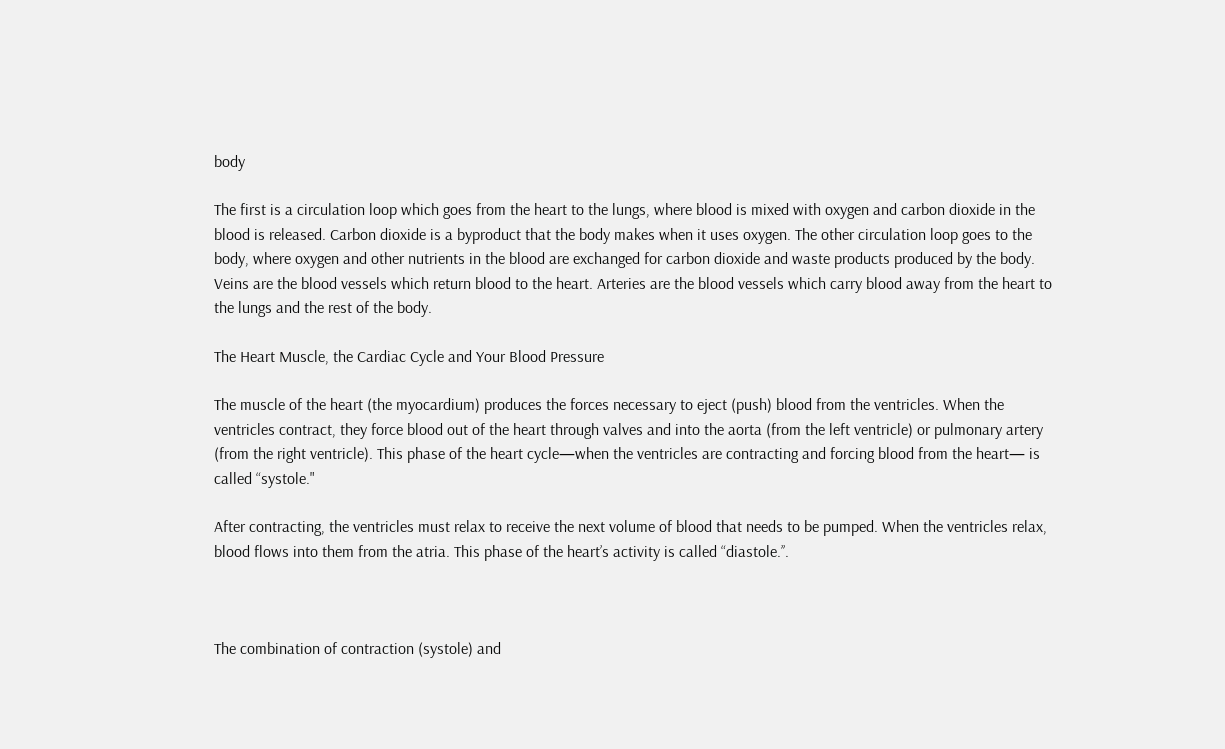body

The first is a circulation loop which goes from the heart to the lungs, where blood is mixed with oxygen and carbon dioxide in the blood is released. Carbon dioxide is a byproduct that the body makes when it uses oxygen. The other circulation loop goes to the body, where oxygen and other nutrients in the blood are exchanged for carbon dioxide and waste products produced by the body. Veins are the blood vessels which return blood to the heart. Arteries are the blood vessels which carry blood away from the heart to the lungs and the rest of the body.

The Heart Muscle, the Cardiac Cycle and Your Blood Pressure

The muscle of the heart (the myocardium) produces the forces necessary to eject (push) blood from the ventricles. When the ventricles contract, they force blood out of the heart through valves and into the aorta (from the left ventricle) or pulmonary artery (from the right ventricle). This phase of the heart cycle—when the ventricles are contracting and forcing blood from the heart— is called “systole."

After contracting, the ventricles must relax to receive the next volume of blood that needs to be pumped. When the ventricles relax, blood flows into them from the atria. This phase of the heart’s activity is called “diastole.’’.



The combination of contraction (systole) and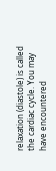relaxation (diastole) is called the cardiac cycle. You may have encountered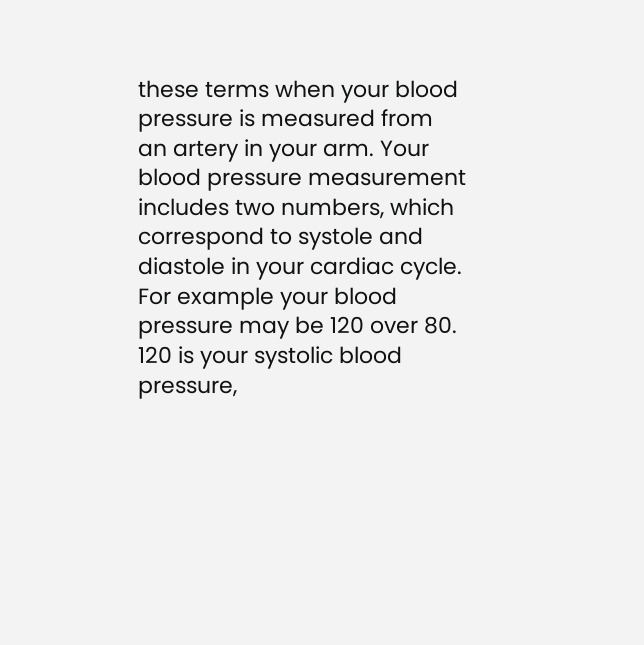these terms when your blood pressure is measured from an artery in your arm. Your blood pressure measurement includes two numbers, which correspond to systole and diastole in your cardiac cycle. For example your blood pressure may be 120 over 80. 120 is your systolic blood pressure,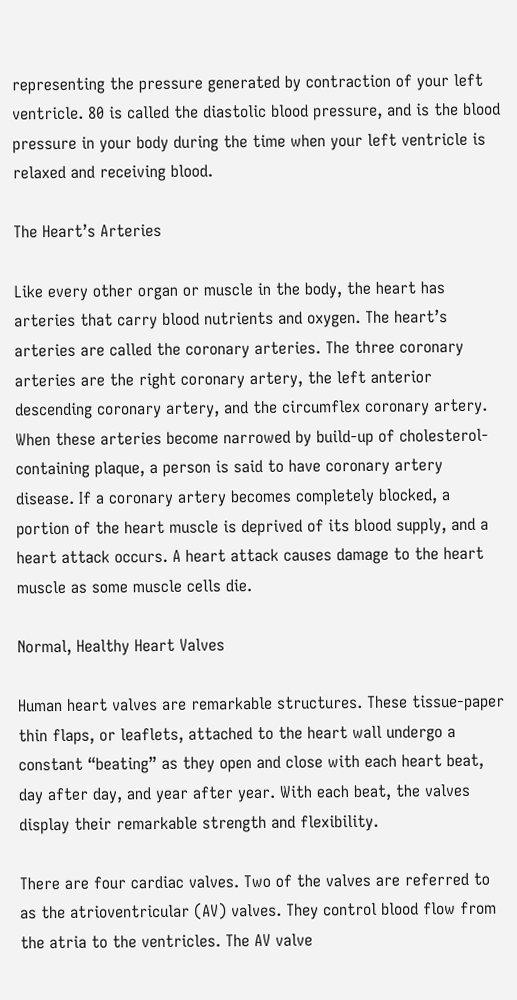representing the pressure generated by contraction of your left ventricle. 80 is called the diastolic blood pressure, and is the blood pressure in your body during the time when your left ventricle is relaxed and receiving blood.

The Heart’s Arteries

Like every other organ or muscle in the body, the heart has arteries that carry blood nutrients and oxygen. The heart’s arteries are called the coronary arteries. The three coronary arteries are the right coronary artery, the left anterior descending coronary artery, and the circumflex coronary artery. When these arteries become narrowed by build-up of cholesterol-containing plaque, a person is said to have coronary artery disease. If a coronary artery becomes completely blocked, a portion of the heart muscle is deprived of its blood supply, and a heart attack occurs. A heart attack causes damage to the heart muscle as some muscle cells die.

Normal, Healthy Heart Valves

Human heart valves are remarkable structures. These tissue-paper thin flaps, or leaflets, attached to the heart wall undergo a constant “beating” as they open and close with each heart beat, day after day, and year after year. With each beat, the valves display their remarkable strength and flexibility.

There are four cardiac valves. Two of the valves are referred to as the atrioventricular (AV) valves. They control blood flow from the atria to the ventricles. The AV valve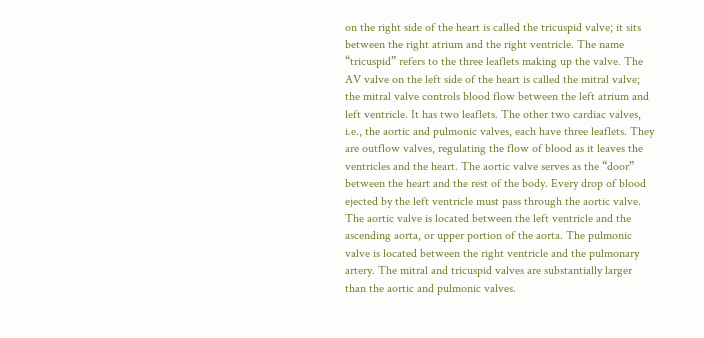on the right side of the heart is called the tricuspid valve; it sits between the right atrium and the right ventricle. The name “tricuspid” refers to the three leaflets making up the valve. The AV valve on the left side of the heart is called the mitral valve; the mitral valve controls blood flow between the left atrium and left ventricle. It has two leaflets. The other two cardiac valves, i.e., the aortic and pulmonic valves, each have three leaflets. They are outflow valves, regulating the flow of blood as it leaves the ventricles and the heart. The aortic valve serves as the “door” between the heart and the rest of the body. Every drop of blood ejected by the left ventricle must pass through the aortic valve. The aortic valve is located between the left ventricle and the ascending aorta, or upper portion of the aorta. The pulmonic valve is located between the right ventricle and the pulmonary artery. The mitral and tricuspid valves are substantially larger than the aortic and pulmonic valves.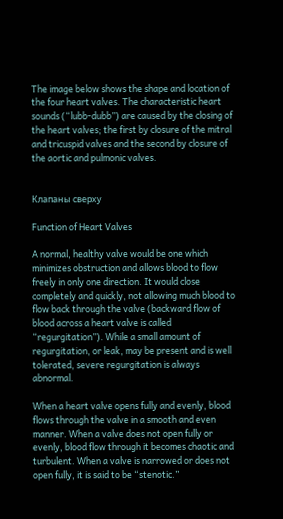The image below shows the shape and location of the four heart valves. The characteristic heart sounds (“lubb-dubb”) are caused by the closing of the heart valves; the first by closure of the mitral and tricuspid valves and the second by closure of the aortic and pulmonic valves.


Клапаны сверху

Function of Heart Valves

A normal, healthy valve would be one which minimizes obstruction and allows blood to flow freely in only one direction. It would close completely and quickly, not allowing much blood to flow back through the valve (backward flow of blood across a heart valve is called “regurgitation”). While a small amount of regurgitation, or leak, may be present and is well tolerated, severe regurgitation is always abnormal.

When a heart valve opens fully and evenly, blood flows through the valve in a smooth and even manner. When a valve does not open fully or evenly, blood flow through it becomes chaotic and turbulent. When a valve is narrowed or does not open fully, it is said to be “stenotic.”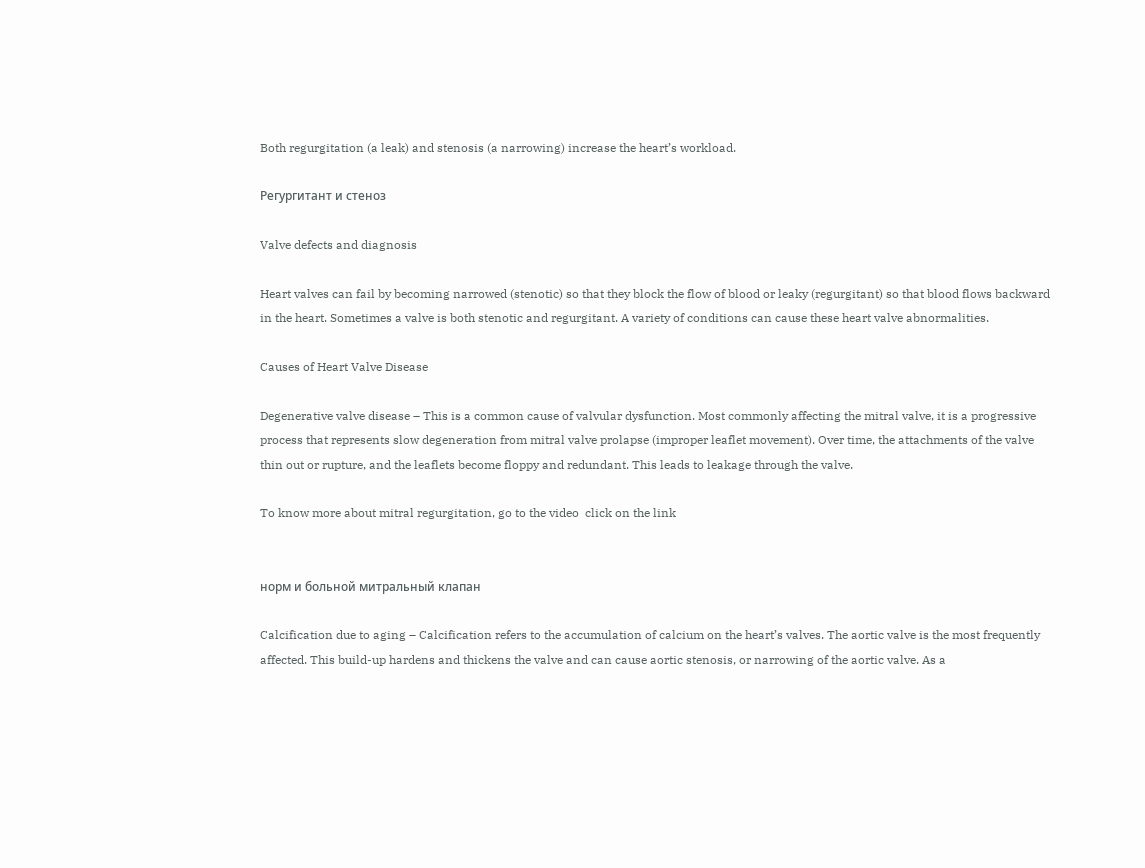Both regurgitation (a leak) and stenosis (a narrowing) increase the heart’s workload.

Регургитант и стеноз

Valve defects and diagnosis

Heart valves can fail by becoming narrowed (stenotic) so that they block the flow of blood or leaky (regurgitant) so that blood flows backward in the heart. Sometimes a valve is both stenotic and regurgitant. A variety of conditions can cause these heart valve abnormalities.

Causes of Heart Valve Disease

Degenerative valve disease – This is a common cause of valvular dysfunction. Most commonly affecting the mitral valve, it is a progressive process that represents slow degeneration from mitral valve prolapse (improper leaflet movement). Over time, the attachments of the valve thin out or rupture, and the leaflets become floppy and redundant. This leads to leakage through the valve.

To know more about mitral regurgitation, go to the video  click on the link


норм и больной митральный клапан

Calcification due to aging – Calcification refers to the accumulation of calcium on the heart’s valves. The aortic valve is the most frequently affected. This build-up hardens and thickens the valve and can cause aortic stenosis, or narrowing of the aortic valve. As a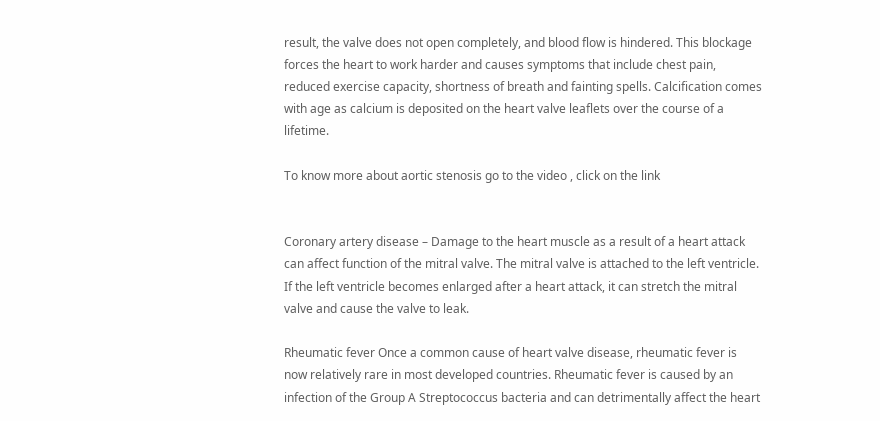result, the valve does not open completely, and blood flow is hindered. This blockage forces the heart to work harder and causes symptoms that include chest pain, reduced exercise capacity, shortness of breath and fainting spells. Calcification comes with age as calcium is deposited on the heart valve leaflets over the course of a lifetime.

To know more about aortic stenosis go to the video , click on the link


Coronary artery disease – Damage to the heart muscle as a result of a heart attack can affect function of the mitral valve. The mitral valve is attached to the left ventricle. If the left ventricle becomes enlarged after a heart attack, it can stretch the mitral valve and cause the valve to leak.

Rheumatic fever Once a common cause of heart valve disease, rheumatic fever is now relatively rare in most developed countries. Rheumatic fever is caused by an infection of the Group A Streptococcus bacteria and can detrimentally affect the heart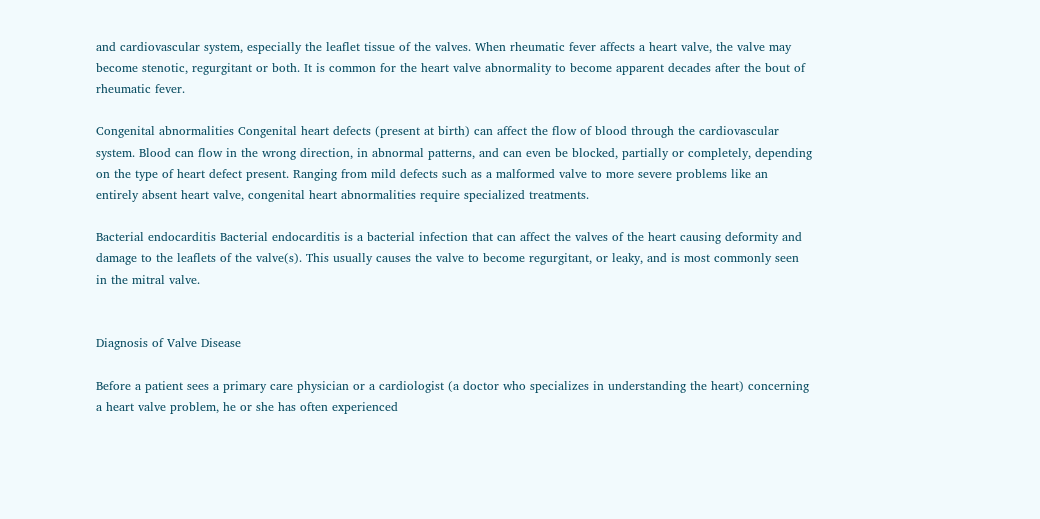and cardiovascular system, especially the leaflet tissue of the valves. When rheumatic fever affects a heart valve, the valve may become stenotic, regurgitant or both. It is common for the heart valve abnormality to become apparent decades after the bout of rheumatic fever.

Congenital abnormalities Congenital heart defects (present at birth) can affect the flow of blood through the cardiovascular system. Blood can flow in the wrong direction, in abnormal patterns, and can even be blocked, partially or completely, depending on the type of heart defect present. Ranging from mild defects such as a malformed valve to more severe problems like an entirely absent heart valve, congenital heart abnormalities require specialized treatments.

Bacterial endocarditis Bacterial endocarditis is a bacterial infection that can affect the valves of the heart causing deformity and damage to the leaflets of the valve(s). This usually causes the valve to become regurgitant, or leaky, and is most commonly seen in the mitral valve.


Diagnosis of Valve Disease

Before a patient sees a primary care physician or a cardiologist (a doctor who specializes in understanding the heart) concerning a heart valve problem, he or she has often experienced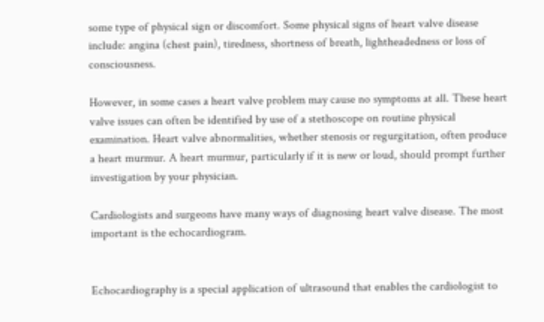some type of physical sign or discomfort. Some physical signs of heart valve disease include: angina (chest pain), tiredness, shortness of breath, lightheadedness or loss of consciousness.

However, in some cases a heart valve problem may cause no symptoms at all. These heart valve issues can often be identified by use of a stethoscope on routine physical examination. Heart valve abnormalities, whether stenosis or regurgitation, often produce a heart murmur. A heart murmur, particularly if it is new or loud, should prompt further investigation by your physician.

Cardiologists and surgeons have many ways of diagnosing heart valve disease. The most important is the echocardiogram.


Echocardiography is a special application of ultrasound that enables the cardiologist to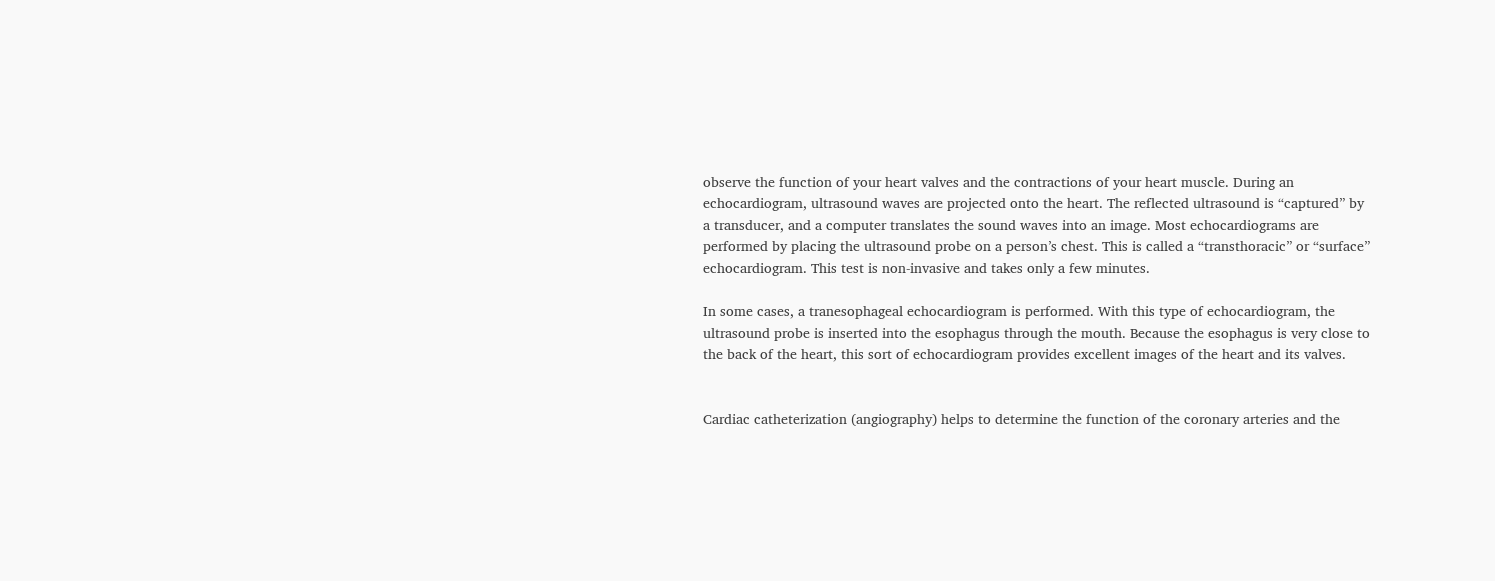observe the function of your heart valves and the contractions of your heart muscle. During an echocardiogram, ultrasound waves are projected onto the heart. The reflected ultrasound is “captured” by a transducer, and a computer translates the sound waves into an image. Most echocardiograms are performed by placing the ultrasound probe on a person’s chest. This is called a “transthoracic” or “surface” echocardiogram. This test is non-invasive and takes only a few minutes.

In some cases, a tranesophageal echocardiogram is performed. With this type of echocardiogram, the ultrasound probe is inserted into the esophagus through the mouth. Because the esophagus is very close to the back of the heart, this sort of echocardiogram provides excellent images of the heart and its valves.


Cardiac catheterization (angiography) helps to determine the function of the coronary arteries and the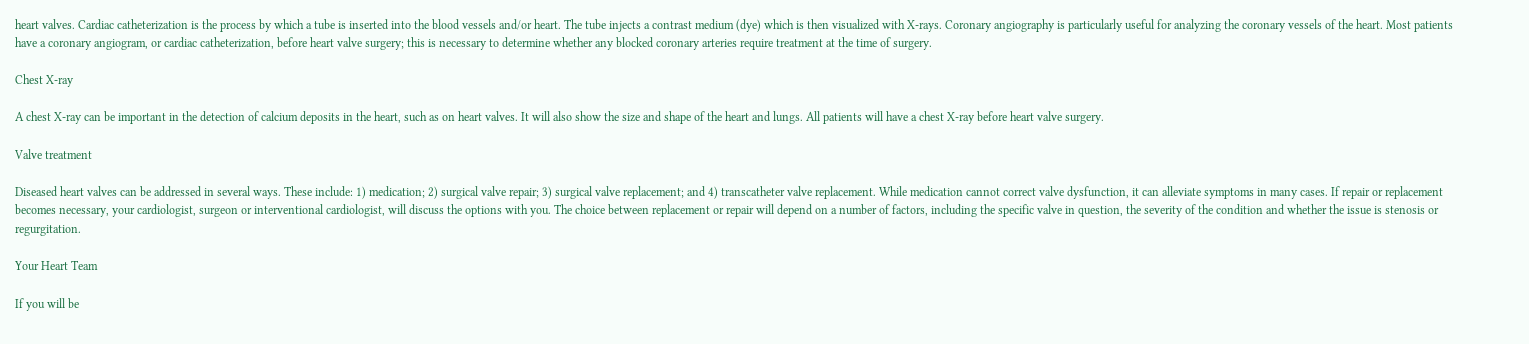heart valves. Cardiac catheterization is the process by which a tube is inserted into the blood vessels and/or heart. The tube injects a contrast medium (dye) which is then visualized with X-rays. Coronary angiography is particularly useful for analyzing the coronary vessels of the heart. Most patients have a coronary angiogram, or cardiac catheterization, before heart valve surgery; this is necessary to determine whether any blocked coronary arteries require treatment at the time of surgery.

Chest X-ray

A chest X-ray can be important in the detection of calcium deposits in the heart, such as on heart valves. It will also show the size and shape of the heart and lungs. All patients will have a chest X-ray before heart valve surgery.

Valve treatment

Diseased heart valves can be addressed in several ways. These include: 1) medication; 2) surgical valve repair; 3) surgical valve replacement; and 4) transcatheter valve replacement. While medication cannot correct valve dysfunction, it can alleviate symptoms in many cases. If repair or replacement becomes necessary, your cardiologist, surgeon or interventional cardiologist, will discuss the options with you. The choice between replacement or repair will depend on a number of factors, including the specific valve in question, the severity of the condition and whether the issue is stenosis or regurgitation.

Your Heart Team

If you will be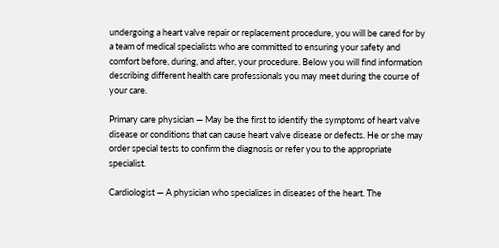undergoing a heart valve repair or replacement procedure, you will be cared for by a team of medical specialists who are committed to ensuring your safety and comfort before, during, and after, your procedure. Below you will find information describing different health care professionals you may meet during the course of your care.

Primary care physician — May be the first to identify the symptoms of heart valve disease or conditions that can cause heart valve disease or defects. He or she may order special tests to confirm the diagnosis or refer you to the appropriate specialist.

Cardiologist — A physician who specializes in diseases of the heart. The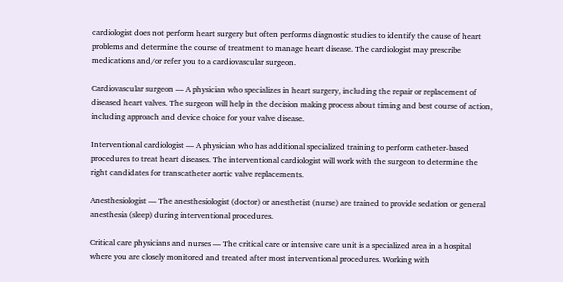cardiologist does not perform heart surgery but often performs diagnostic studies to identify the cause of heart problems and determine the course of treatment to manage heart disease. The cardiologist may prescribe medications and/or refer you to a cardiovascular surgeon.

Cardiovascular surgeon — A physician who specializes in heart surgery, including the repair or replacement of diseased heart valves. The surgeon will help in the decision making process about timing and best course of action, including approach and device choice for your valve disease.

Interventional cardiologist — A physician who has additional specialized training to perform catheter-based procedures to treat heart diseases. The interventional cardiologist will work with the surgeon to determine the right candidates for transcatheter aortic valve replacements.

Anesthesiologist — The anesthesiologist (doctor) or anesthetist (nurse) are trained to provide sedation or general anesthesia (sleep) during interventional procedures.

Critical care physicians and nurses — The critical care or intensive care unit is a specialized area in a hospital where you are closely monitored and treated after most interventional procedures. Working with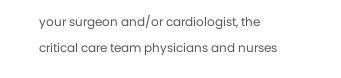your surgeon and/or cardiologist, the critical care team physicians and nurses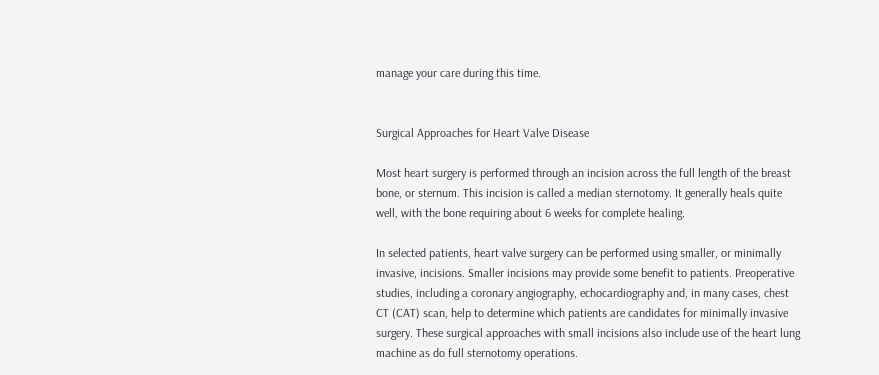manage your care during this time.


Surgical Approaches for Heart Valve Disease

Most heart surgery is performed through an incision across the full length of the breast bone, or sternum. This incision is called a median sternotomy. It generally heals quite well, with the bone requiring about 6 weeks for complete healing.

In selected patients, heart valve surgery can be performed using smaller, or minimally invasive, incisions. Smaller incisions may provide some benefit to patients. Preoperative studies, including a coronary angiography, echocardiography and, in many cases, chest CT (CAT) scan, help to determine which patients are candidates for minimally invasive surgery. These surgical approaches with small incisions also include use of the heart lung machine as do full sternotomy operations.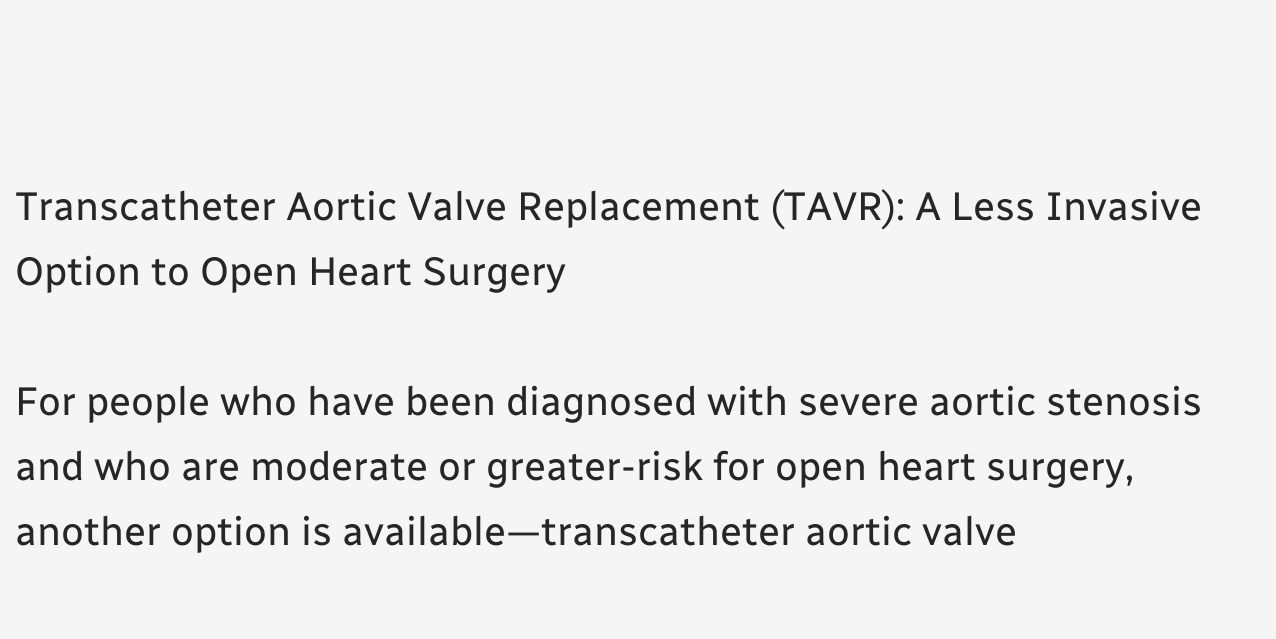Transcatheter Aortic Valve Replacement (TAVR): A Less Invasive Option to Open Heart Surgery

For people who have been diagnosed with severe aortic stenosis and who are moderate or greater-risk for open heart surgery, another option is available—transcatheter aortic valve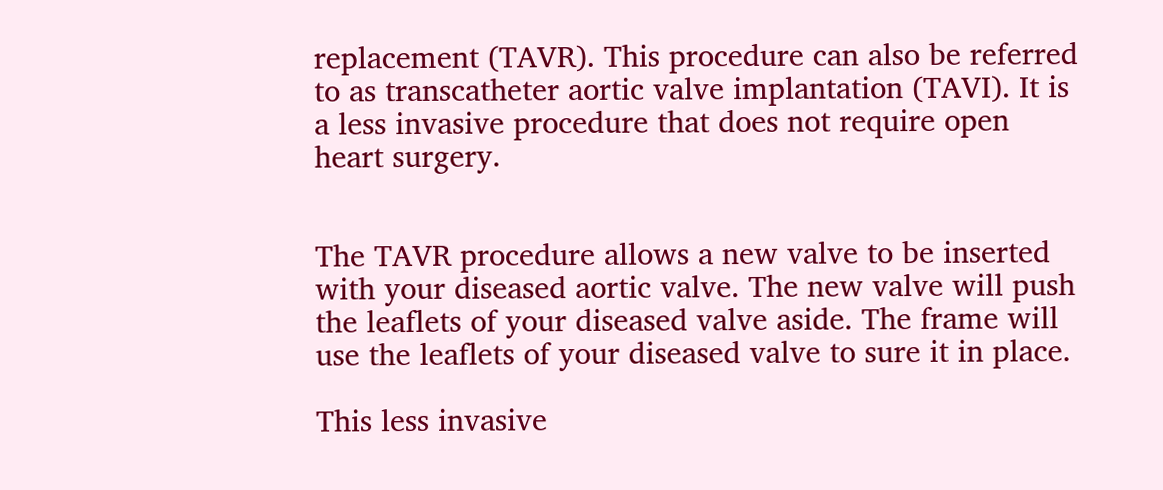replacement (TAVR). This procedure can also be referred to as transcatheter aortic valve implantation (TAVI). It is a less invasive procedure that does not require open heart surgery.


The TAVR procedure allows a new valve to be inserted with your diseased aortic valve. The new valve will push the leaflets of your diseased valve aside. The frame will use the leaflets of your diseased valve to sure it in place.

This less invasive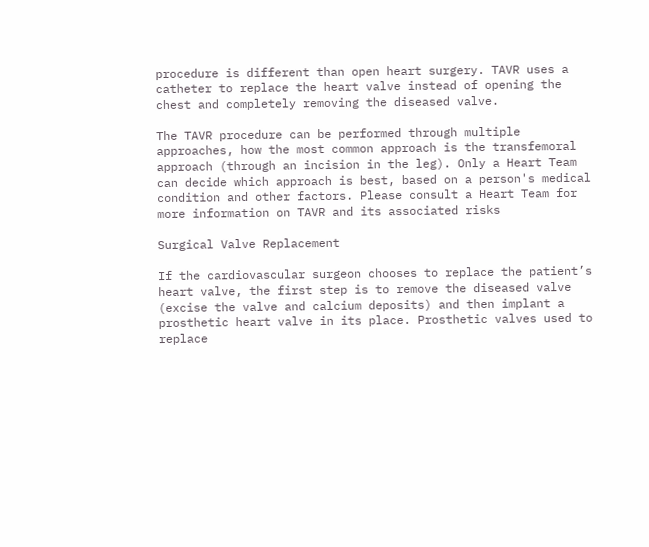procedure is different than open heart surgery. TAVR uses a catheter to replace the heart valve instead of opening the chest and completely removing the diseased valve.

The TAVR procedure can be performed through multiple approaches, how the most common approach is the transfemoral approach (through an incision in the leg). Only a Heart Team can decide which approach is best, based on a person's medical condition and other factors. Please consult a Heart Team for more information on TAVR and its associated risks

Surgical Valve Replacement

If the cardiovascular surgeon chooses to replace the patient’s heart valve, the first step is to remove the diseased valve (excise the valve and calcium deposits) and then implant a prosthetic heart valve in its place. Prosthetic valves used to replace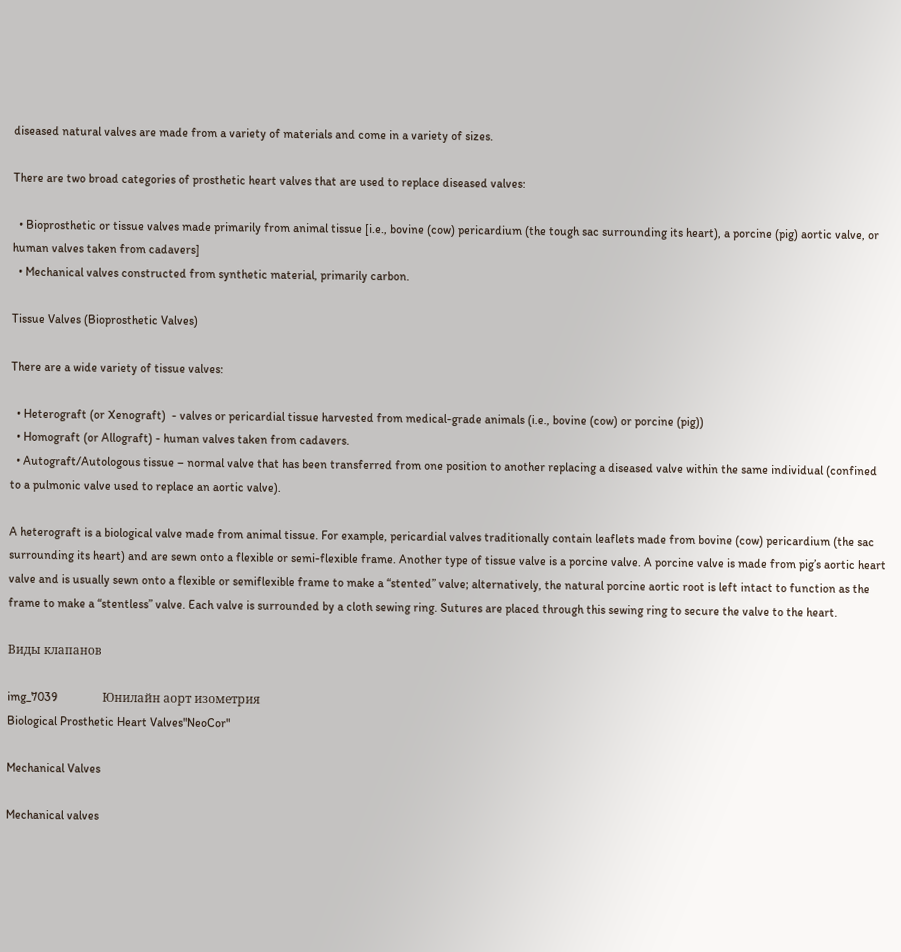diseased natural valves are made from a variety of materials and come in a variety of sizes.

There are two broad categories of prosthetic heart valves that are used to replace diseased valves:

  • Bioprosthetic or tissue valves made primarily from animal tissue [i.e., bovine (cow) pericardium (the tough sac surrounding its heart), a porcine (pig) aortic valve, or human valves taken from cadavers]
  • Mechanical valves constructed from synthetic material, primarily carbon.

Tissue Valves (Bioprosthetic Valves)

There are a wide variety of tissue valves:

  • Heterograft (or Xenograft)  - valves or pericardial tissue harvested from medical-grade animals (i.e., bovine (cow) or porcine (pig))
  • Homograft (or Allograft) - human valves taken from cadavers.
  • Autograft/Autologous tissue – normal valve that has been transferred from one position to another replacing a diseased valve within the same individual (confined to a pulmonic valve used to replace an aortic valve).

A heterograft is a biological valve made from animal tissue. For example, pericardial valves traditionally contain leaflets made from bovine (cow) pericardium (the sac surrounding its heart) and are sewn onto a flexible or semi-flexible frame. Another type of tissue valve is a porcine valve. A porcine valve is made from pig’s aortic heart valve and is usually sewn onto a flexible or semiflexible frame to make a “stented” valve; alternatively, the natural porcine aortic root is left intact to function as the frame to make a “stentless” valve. Each valve is surrounded by a cloth sewing ring. Sutures are placed through this sewing ring to secure the valve to the heart.

Виды клапанов

img_7039               Юнилайн аорт изометрия
Biological Prosthetic Heart Valves"NeoCor"

Mechanical Valves

Mechanical valves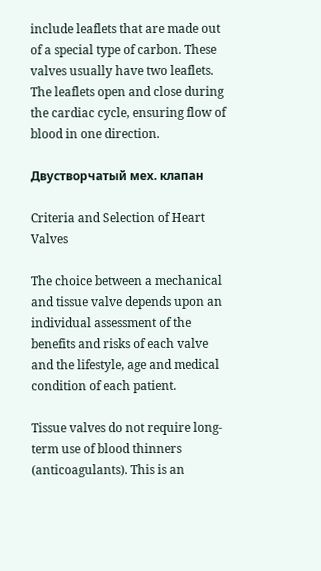include leaflets that are made out of a special type of carbon. These valves usually have two leaflets. The leaflets open and close during the cardiac cycle, ensuring flow of blood in one direction.

Двустворчатый мех. клапан

Criteria and Selection of Heart Valves

The choice between a mechanical and tissue valve depends upon an individual assessment of the benefits and risks of each valve and the lifestyle, age and medical condition of each patient.

Tissue valves do not require long-term use of blood thinners (anticoagulants). This is an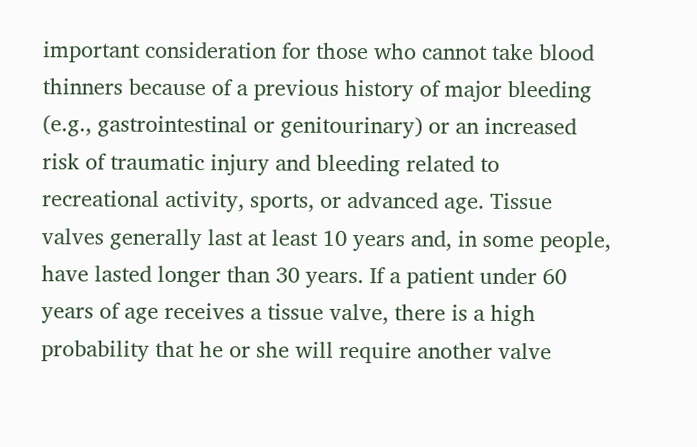important consideration for those who cannot take blood thinners because of a previous history of major bleeding (e.g., gastrointestinal or genitourinary) or an increased risk of traumatic injury and bleeding related to recreational activity, sports, or advanced age. Tissue valves generally last at least 10 years and, in some people, have lasted longer than 30 years. If a patient under 60 years of age receives a tissue valve, there is a high probability that he or she will require another valve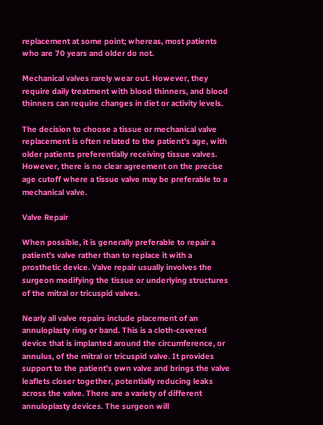replacement at some point; whereas, most patients who are 70 years and older do not.

Mechanical valves rarely wear out. However, they require daily treatment with blood thinners, and blood thinners can require changes in diet or activity levels.

The decision to choose a tissue or mechanical valve replacement is often related to the patient’s age, with older patients preferentially receiving tissue valves. However, there is no clear agreement on the precise age cutoff where a tissue valve may be preferable to a mechanical valve.

Valve Repair

When possible, it is generally preferable to repair a patient’s valve rather than to replace it with a prosthetic device. Valve repair usually involves the surgeon modifying the tissue or underlying structures of the mitral or tricuspid valves.

Nearly all valve repairs include placement of an annuloplasty ring or band. This is a cloth-covered device that is implanted around the circumference, or annulus, of the mitral or tricuspid valve. It provides support to the patient’s own valve and brings the valve leaflets closer together, potentially reducing leaks across the valve. There are a variety of different annuloplasty devices. The surgeon will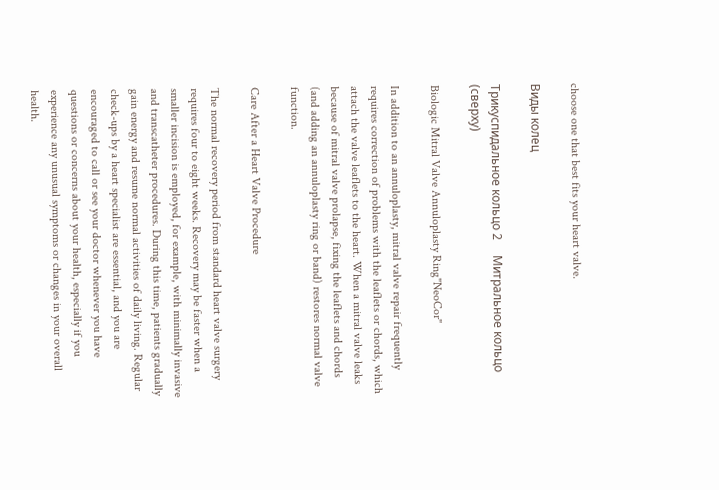choose one that best fits your heart valve.

Виды колец

Трикуспидальное кольцо 2     Митральное кольцо (сверху)

Biologic Mitral Valve Annuloplasty Ring"NeoCor"

In addition to an annuloplasty, mitral valve repair frequently requires correction of problems with the leaflets or chords, which attach the valve leaflets to the heart. When a mitral valve leaks because of mitral valve prolapse, fixing the leaflets and chords (and adding an annuloplasty ring or band) restores normal valve function.

Care After a Heart Valve Procedure

The normal recovery period from standard heart valve surgery requires four to eight weeks. Recovery may be faster when a smaller incision is employed, for example, with minimally invasive and transcatheter procedures. During this time, patients gradually gain energy and resume normal activities of daily living. Regular check-ups by a heart specialist are essential, and you are encouraged to call or see your doctor whenever you have questions or concerns about your health, especially if you experience any unusual symptoms or changes in your overall health.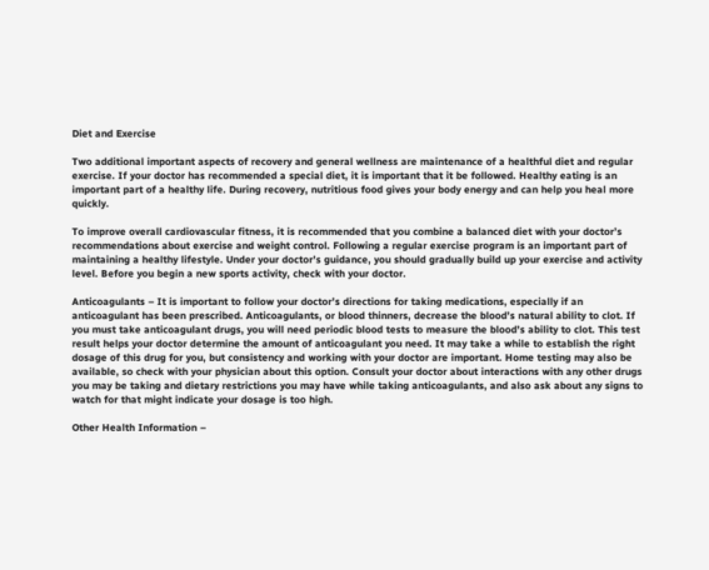Diet and Exercise

Two additional important aspects of recovery and general wellness are maintenance of a healthful diet and regular exercise. If your doctor has recommended a special diet, it is important that it be followed. Healthy eating is an important part of a healthy life. During recovery, nutritious food gives your body energy and can help you heal more quickly.

To improve overall cardiovascular fitness, it is recommended that you combine a balanced diet with your doctor’s recommendations about exercise and weight control. Following a regular exercise program is an important part of maintaining a healthy lifestyle. Under your doctor’s guidance, you should gradually build up your exercise and activity level. Before you begin a new sports activity, check with your doctor.

Anticoagulants – It is important to follow your doctor’s directions for taking medications, especially if an anticoagulant has been prescribed. Anticoagulants, or blood thinners, decrease the blood’s natural ability to clot. If you must take anticoagulant drugs, you will need periodic blood tests to measure the blood’s ability to clot. This test result helps your doctor determine the amount of anticoagulant you need. It may take a while to establish the right dosage of this drug for you, but consistency and working with your doctor are important. Home testing may also be available, so check with your physician about this option. Consult your doctor about interactions with any other drugs you may be taking and dietary restrictions you may have while taking anticoagulants, and also ask about any signs to watch for that might indicate your dosage is too high.

Other Health Information –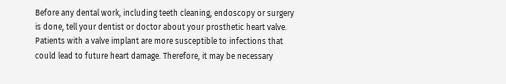Before any dental work, including teeth cleaning, endoscopy or surgery is done, tell your dentist or doctor about your prosthetic heart valve. Patients with a valve implant are more susceptible to infections that could lead to future heart damage. Therefore, it may be necessary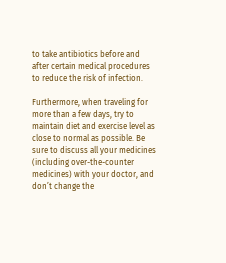to take antibiotics before and after certain medical procedures to reduce the risk of infection.

Furthermore, when traveling for more than a few days, try to maintain diet and exercise level as close to normal as possible. Be sure to discuss all your medicines (including over-the-counter medicines) with your doctor, and don’t change the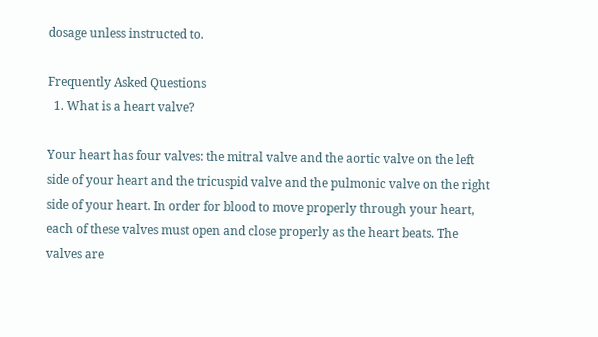dosage unless instructed to.

Frequently Asked Questions
  1. What is a heart valve?

Your heart has four valves: the mitral valve and the aortic valve on the left side of your heart and the tricuspid valve and the pulmonic valve on the right side of your heart. In order for blood to move properly through your heart, each of these valves must open and close properly as the heart beats. The valves are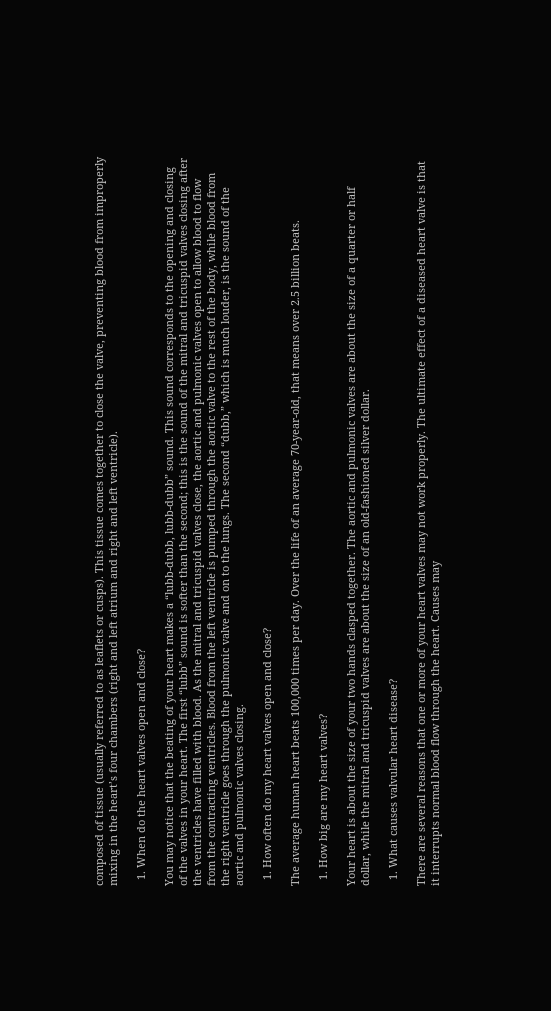composed of tissue (usually referred to as leaflets or cusps). This tissue comes together to close the valve, preventing blood from improperly mixing in the heart’s four chambers (right and left atrium and right and left ventricle).

  1. When do the heart valves open and close?

You may notice that the beating of your heart makes a “lubb-dubb, lubb-dubb” sound. This sound corresponds to the opening and closing of the valves in your heart. The first “lubb” sound is softer than the second; this is the sound of the mitral and tricuspid valves closing after the ventricles have filled with blood. As the mitral and tricuspid valves close, the aortic and pulmonic valves open to allow blood to flow from the contracting ventricles. Blood from the left ventricle is pumped through the aortic valve to the rest of the body, while blood from the right ventricle goes through the pulmonic valve and on to the lungs. The second “dubb,” which is much louder, is the sound of the aortic and pulmonic valves closing.

  1. How often do my heart valves open and close?

The average human heart beats 100,000 times per day. Over the life of an average 70-year-old, that means over 2.5 billion beats.

  1. How big are my heart valves?

Your heart is about the size of your two hands clasped together. The aortic and pulmonic valves are about the size of a quarter or half dollar, while the mitral and tricuspid valves are about the size of an old-fashioned silver dollar.

  1. What causes valvular heart disease?

There are several reasons that one or more of your heart valves may not work properly. The ultimate effect of a diseased heart valve is that it interrupts normal blood flow through the heart. Causes may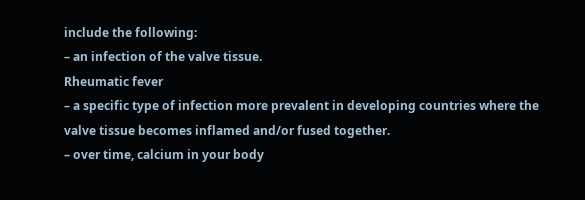include the following:
– an infection of the valve tissue.
Rheumatic fever
– a specific type of infection more prevalent in developing countries where the valve tissue becomes inflamed and/or fused together.
– over time, calcium in your body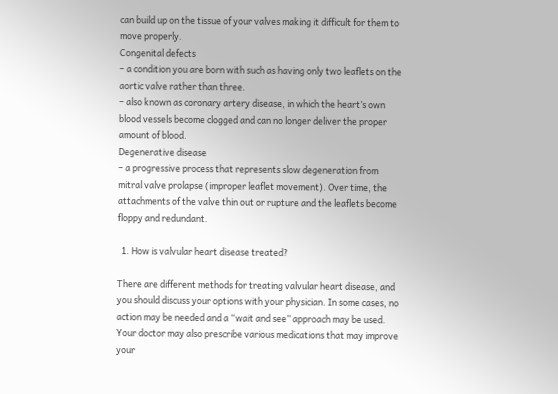can build up on the tissue of your valves making it difficult for them to move properly.
Congenital defects
– a condition you are born with such as having only two leaflets on the aortic valve rather than three.
– also known as coronary artery disease, in which the heart’s own blood vessels become clogged and can no longer deliver the proper amount of blood.
Degenerative disease
– a progressive process that represents slow degeneration from mitral valve prolapse (improper leaflet movement). Over time, the attachments of the valve thin out or rupture and the leaflets become floppy and redundant.

  1. How is valvular heart disease treated?

There are different methods for treating valvular heart disease, and you should discuss your options with your physician. In some cases, no action may be needed and a “wait and see” approach may be used. Your doctor may also prescribe various medications that may improve your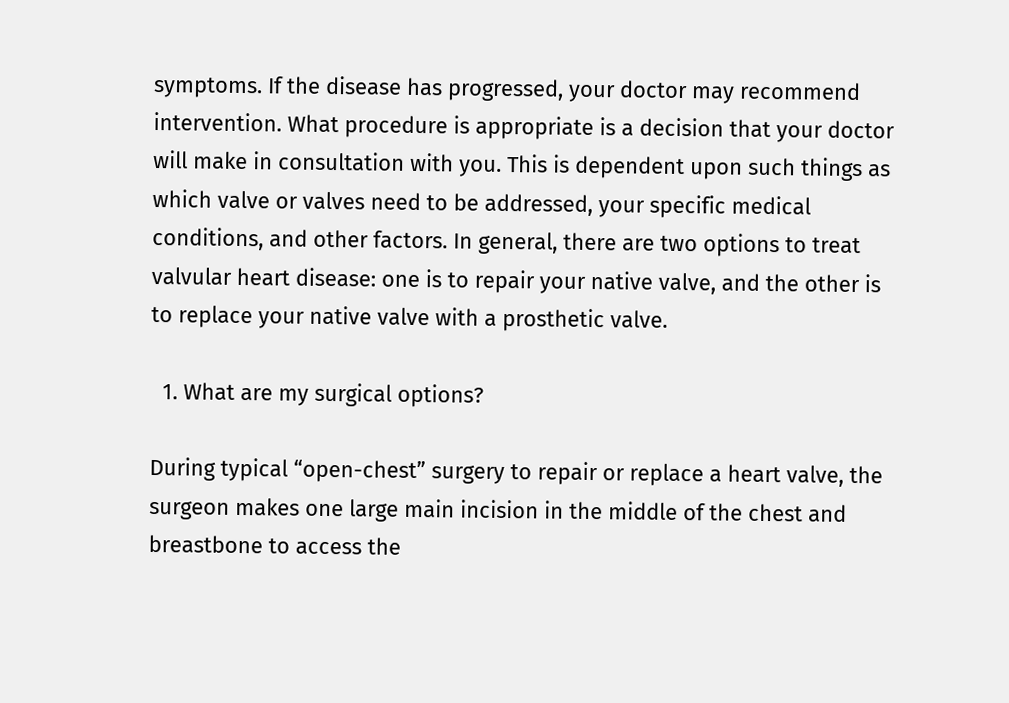symptoms. If the disease has progressed, your doctor may recommend intervention. What procedure is appropriate is a decision that your doctor will make in consultation with you. This is dependent upon such things as which valve or valves need to be addressed, your specific medical conditions, and other factors. In general, there are two options to treat valvular heart disease: one is to repair your native valve, and the other is to replace your native valve with a prosthetic valve.

  1. What are my surgical options?

During typical “open-chest” surgery to repair or replace a heart valve, the surgeon makes one large main incision in the middle of the chest and breastbone to access the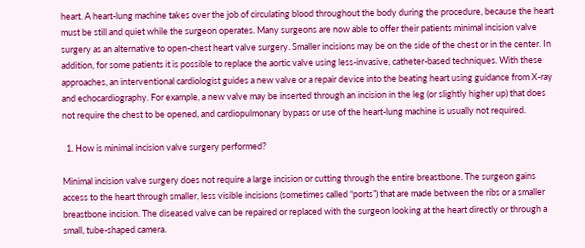heart. A heart-lung machine takes over the job of circulating blood throughout the body during the procedure, because the heart must be still and quiet while the surgeon operates. Many surgeons are now able to offer their patients minimal incision valve surgery as an alternative to open-chest heart valve surgery. Smaller incisions may be on the side of the chest or in the center. In addition, for some patients it is possible to replace the aortic valve using less-invasive, catheter-based techniques. With these approaches, an interventional cardiologist guides a new valve or a repair device into the beating heart using guidance from X-ray and echocardiography. For example, a new valve may be inserted through an incision in the leg (or slightly higher up) that does not require the chest to be opened, and cardiopulmonary bypass or use of the heart-lung machine is usually not required.

  1. How is minimal incision valve surgery performed?

Minimal incision valve surgery does not require a large incision or cutting through the entire breastbone. The surgeon gains access to the heart through smaller, less visible incisions (sometimes called “ports”) that are made between the ribs or a smaller breastbone incision. The diseased valve can be repaired or replaced with the surgeon looking at the heart directly or through a small, tube-shaped camera.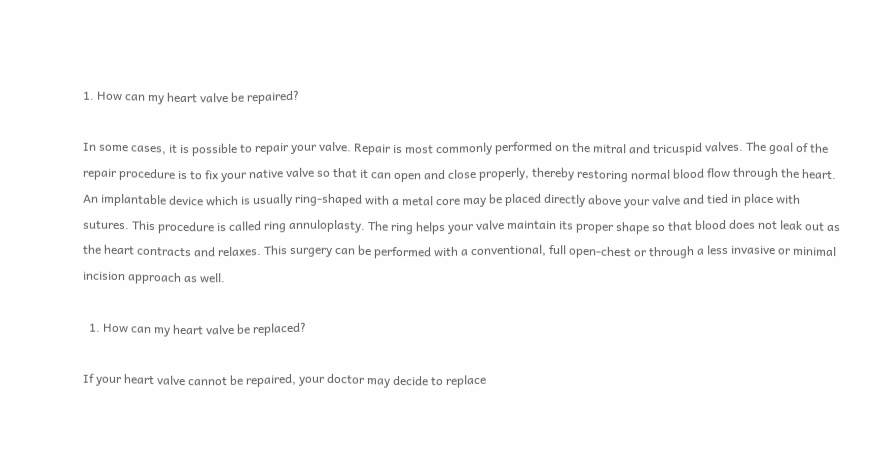1. How can my heart valve be repaired?

In some cases, it is possible to repair your valve. Repair is most commonly performed on the mitral and tricuspid valves. The goal of the repair procedure is to fix your native valve so that it can open and close properly, thereby restoring normal blood flow through the heart. An implantable device which is usually ring-shaped with a metal core may be placed directly above your valve and tied in place with sutures. This procedure is called ring annuloplasty. The ring helps your valve maintain its proper shape so that blood does not leak out as the heart contracts and relaxes. This surgery can be performed with a conventional, full open-chest or through a less invasive or minimal incision approach as well.

  1. How can my heart valve be replaced?

If your heart valve cannot be repaired, your doctor may decide to replace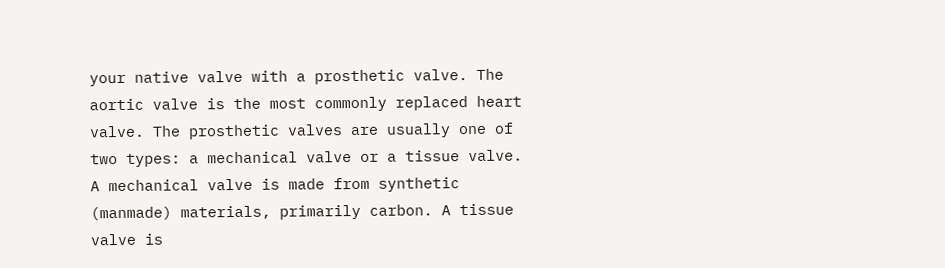your native valve with a prosthetic valve. The aortic valve is the most commonly replaced heart valve. The prosthetic valves are usually one of two types: a mechanical valve or a tissue valve. A mechanical valve is made from synthetic (manmade) materials, primarily carbon. A tissue valve is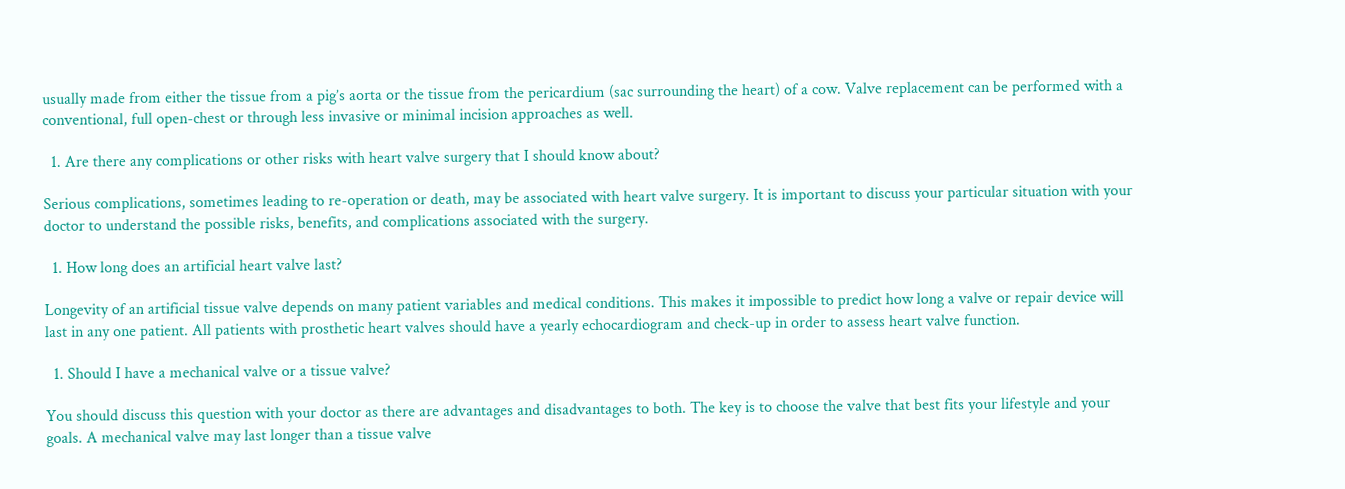usually made from either the tissue from a pig’s aorta or the tissue from the pericardium (sac surrounding the heart) of a cow. Valve replacement can be performed with a conventional, full open-chest or through less invasive or minimal incision approaches as well.

  1. Are there any complications or other risks with heart valve surgery that I should know about?

Serious complications, sometimes leading to re-operation or death, may be associated with heart valve surgery. It is important to discuss your particular situation with your doctor to understand the possible risks, benefits, and complications associated with the surgery.

  1. How long does an artificial heart valve last?

Longevity of an artificial tissue valve depends on many patient variables and medical conditions. This makes it impossible to predict how long a valve or repair device will last in any one patient. All patients with prosthetic heart valves should have a yearly echocardiogram and check-up in order to assess heart valve function.

  1. Should I have a mechanical valve or a tissue valve?

You should discuss this question with your doctor as there are advantages and disadvantages to both. The key is to choose the valve that best fits your lifestyle and your goals. A mechanical valve may last longer than a tissue valve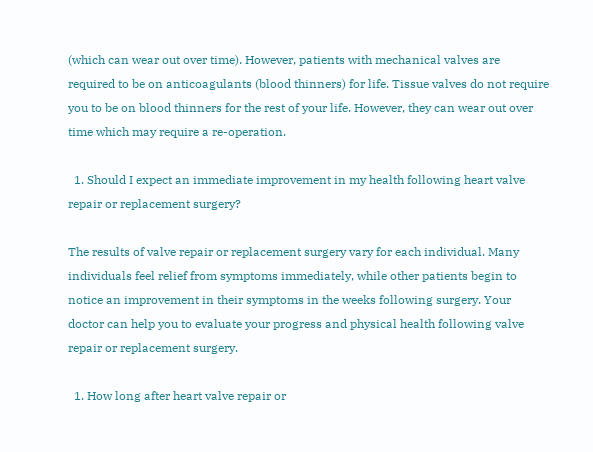(which can wear out over time). However, patients with mechanical valves are required to be on anticoagulants (blood thinners) for life. Tissue valves do not require you to be on blood thinners for the rest of your life. However, they can wear out over time which may require a re-operation.

  1. Should I expect an immediate improvement in my health following heart valve repair or replacement surgery?

The results of valve repair or replacement surgery vary for each individual. Many individuals feel relief from symptoms immediately, while other patients begin to notice an improvement in their symptoms in the weeks following surgery. Your doctor can help you to evaluate your progress and physical health following valve repair or replacement surgery.

  1. How long after heart valve repair or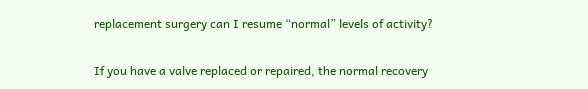replacement surgery can I resume “normal” levels of activity?

If you have a valve replaced or repaired, the normal recovery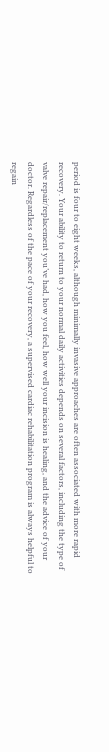period is four to eight weeks, although minimally invasive approaches are often associated with more rapid recovery. Your ability to return to your normal daily activities depends on several factors, including the type of valve repair/replacement you’ve had, how you feel, how well your incision is healing, and the advice of your doctor. Regardless of the pace of your recovery, a supervised cardiac rehabilitation program is always helpful to regain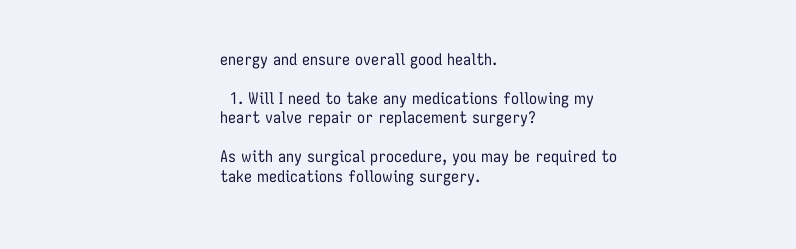energy and ensure overall good health.

  1. Will I need to take any medications following my heart valve repair or replacement surgery?

As with any surgical procedure, you may be required to take medications following surgery.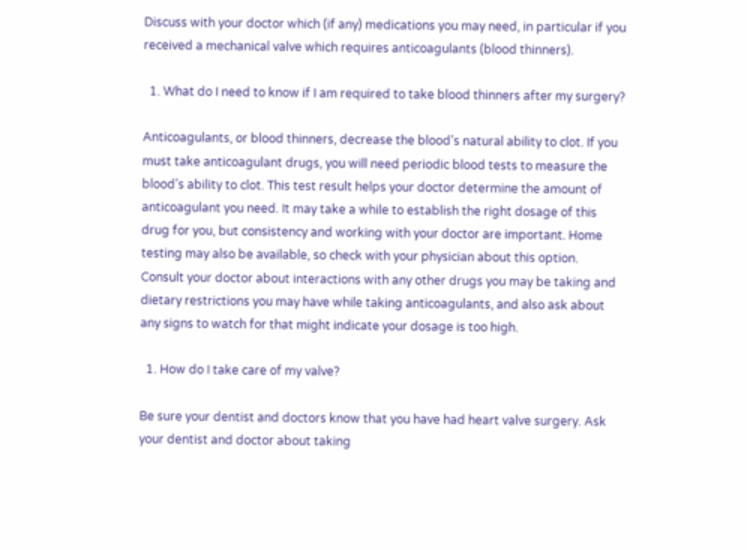Discuss with your doctor which (if any) medications you may need, in particular if you received a mechanical valve which requires anticoagulants (blood thinners).

  1. What do I need to know if I am required to take blood thinners after my surgery?

Anticoagulants, or blood thinners, decrease the blood’s natural ability to clot. If you must take anticoagulant drugs, you will need periodic blood tests to measure the blood’s ability to clot. This test result helps your doctor determine the amount of anticoagulant you need. It may take a while to establish the right dosage of this drug for you, but consistency and working with your doctor are important. Home testing may also be available, so check with your physician about this option. Consult your doctor about interactions with any other drugs you may be taking and dietary restrictions you may have while taking anticoagulants, and also ask about any signs to watch for that might indicate your dosage is too high.

  1. How do I take care of my valve?

Be sure your dentist and doctors know that you have had heart valve surgery. Ask your dentist and doctor about taking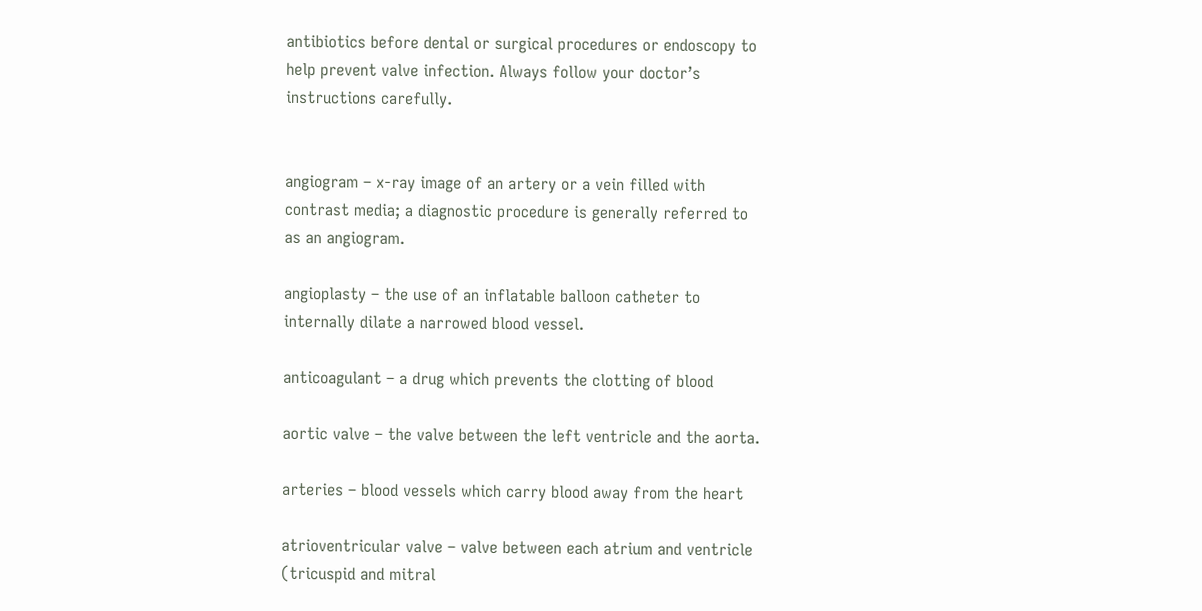antibiotics before dental or surgical procedures or endoscopy to help prevent valve infection. Always follow your doctor’s instructions carefully.


angiogram – x-ray image of an artery or a vein filled with contrast media; a diagnostic procedure is generally referred to as an angiogram.

angioplasty – the use of an inflatable balloon catheter to internally dilate a narrowed blood vessel.

anticoagulant – a drug which prevents the clotting of blood

aortic valve – the valve between the left ventricle and the aorta.

arteries – blood vessels which carry blood away from the heart

atrioventricular valve – valve between each atrium and ventricle (tricuspid and mitral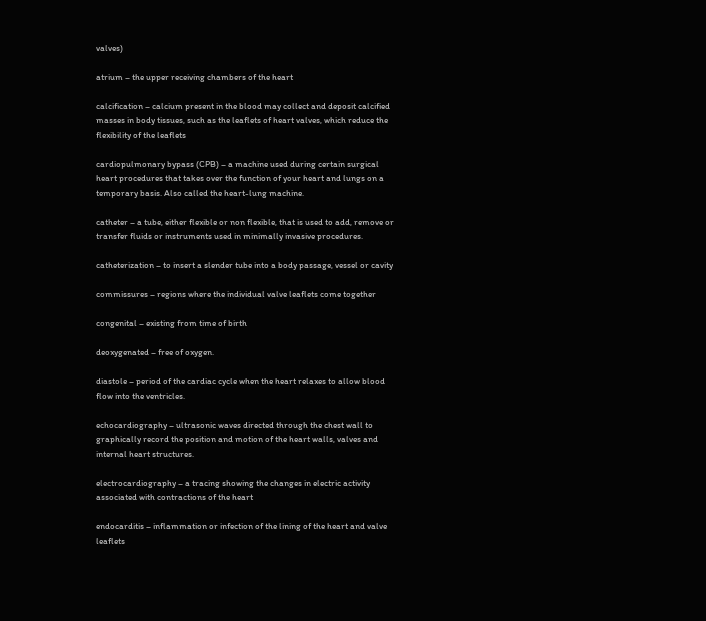valves)

atrium – the upper receiving chambers of the heart

calcification – calcium present in the blood may collect and deposit calcified masses in body tissues, such as the leaflets of heart valves, which reduce the flexibility of the leaflets

cardiopulmonary bypass (CPB) – a machine used during certain surgical heart procedures that takes over the function of your heart and lungs on a temporary basis. Also called the heart-lung machine.

catheter – a tube, either flexible or non flexible, that is used to add, remove or transfer fluids or instruments used in minimally invasive procedures.

catheterization – to insert a slender tube into a body passage, vessel or cavity

commissures – regions where the individual valve leaflets come together

congenital – existing from time of birth

deoxygenated – free of oxygen.

diastole – period of the cardiac cycle when the heart relaxes to allow blood flow into the ventricles.

echocardiography – ultrasonic waves directed through the chest wall to graphically record the position and motion of the heart walls, valves and internal heart structures.

electrocardiography – a tracing showing the changes in electric activity associated with contractions of the heart

endocarditis – inflammation or infection of the lining of the heart and valve leaflets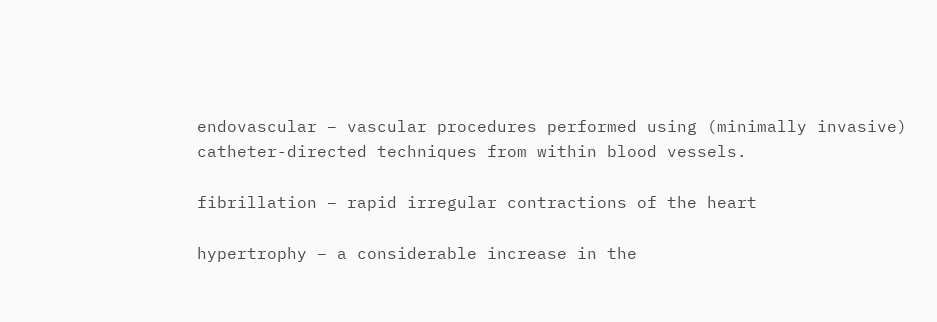endovascular – vascular procedures performed using (minimally invasive) catheter-directed techniques from within blood vessels.

fibrillation – rapid irregular contractions of the heart

hypertrophy – a considerable increase in the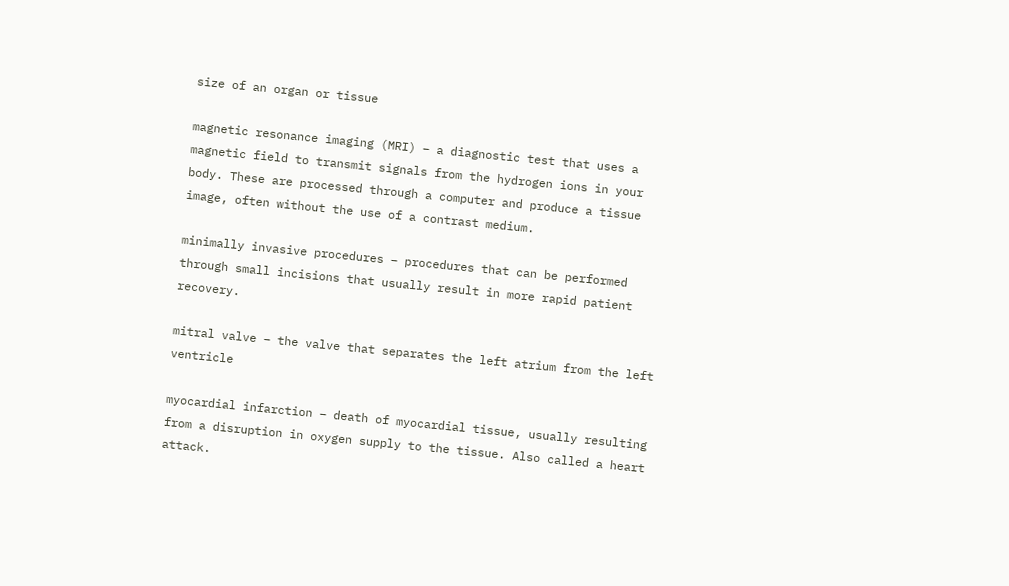size of an organ or tissue

magnetic resonance imaging (MRI) – a diagnostic test that uses a magnetic field to transmit signals from the hydrogen ions in your body. These are processed through a computer and produce a tissue image, often without the use of a contrast medium.

minimally invasive procedures – procedures that can be performed through small incisions that usually result in more rapid patient recovery.

mitral valve – the valve that separates the left atrium from the left ventricle

myocardial infarction – death of myocardial tissue, usually resulting from a disruption in oxygen supply to the tissue. Also called a heart attack.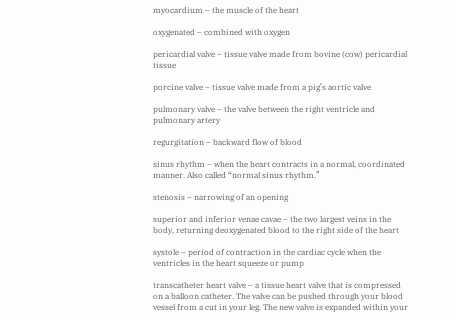myocardium – the muscle of the heart

oxygenated – combined with oxygen

pericardial valve – tissue valve made from bovine (cow) pericardial tissue

porcine valve – tissue valve made from a pig’s aortic valve

pulmonary valve – the valve between the right ventricle and pulmonary artery

regurgitation – backward flow of blood

sinus rhythm – when the heart contracts in a normal, coordinated manner. Also called “normal sinus rhythm.”

stenosis – narrowing of an opening

superior and inferior venae cavae – the two largest veins in the body, returning deoxygenated blood to the right side of the heart

systole – period of contraction in the cardiac cycle when the ventricles in the heart squeeze or pump

transcatheter heart valve – a tissue heart valve that is compressed on a balloon catheter. The valve can be pushed through your blood vessel from a cut in your leg. The new valve is expanded within your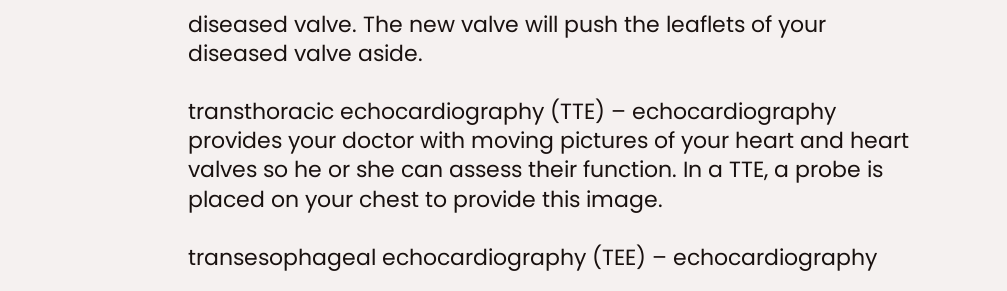diseased valve. The new valve will push the leaflets of your diseased valve aside.

transthoracic echocardiography (TTE) – echocardiography provides your doctor with moving pictures of your heart and heart valves so he or she can assess their function. In a TTE, a probe is placed on your chest to provide this image.

transesophageal echocardiography (TEE) – echocardiography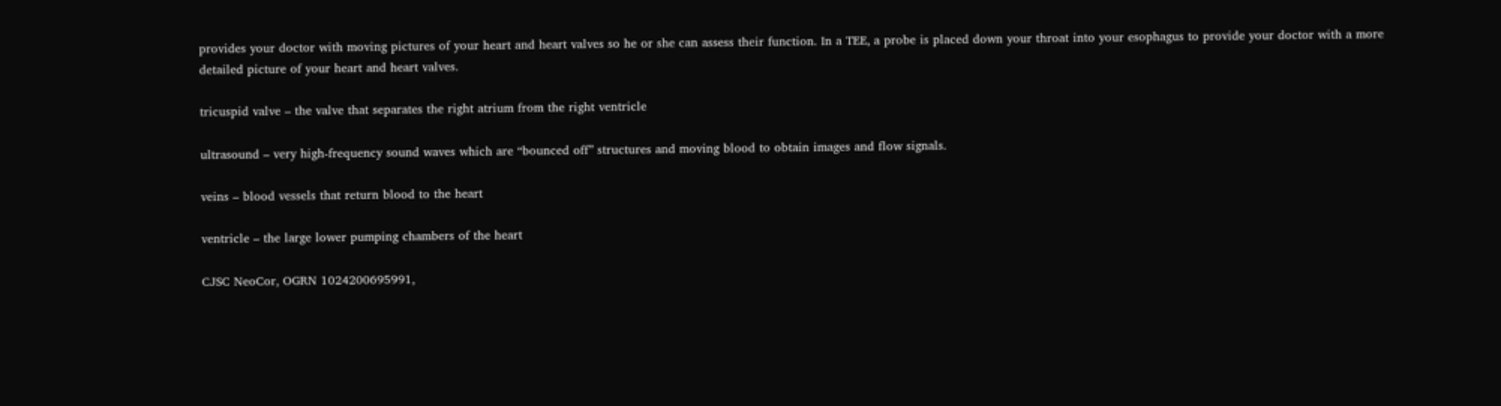provides your doctor with moving pictures of your heart and heart valves so he or she can assess their function. In a TEE, a probe is placed down your throat into your esophagus to provide your doctor with a more detailed picture of your heart and heart valves.

tricuspid valve – the valve that separates the right atrium from the right ventricle

ultrasound – very high-frequency sound waves which are “bounced off” structures and moving blood to obtain images and flow signals.

veins – blood vessels that return blood to the heart

ventricle – the large lower pumping chambers of the heart

CJSC NeoCor, OGRN 1024200695991,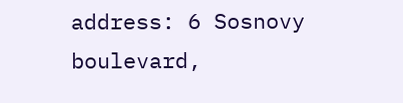address: 6 Sosnovy boulevard,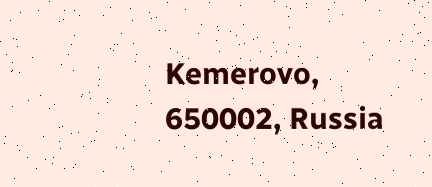Kemerovo, 650002, Russia